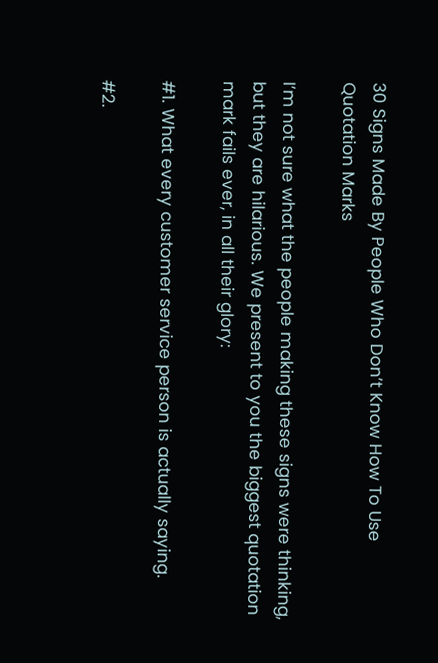30 Signs Made By People Who Don’t Know How To Use Quotation Marks

I’m not sure what the people making these signs were thinking, but they are hilarious. We present to you the biggest quotation mark fails ever, in all their glory:

#1. What every customer service person is actually saying.

#2.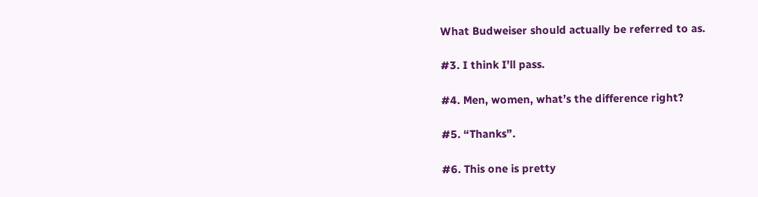What Budweiser should actually be referred to as.

#3. I think I’ll pass.

#4. Men, women, what’s the difference right?

#5. “Thanks”.

#6. This one is pretty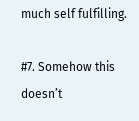much self fulfilling.

#7. Somehow this doesn’t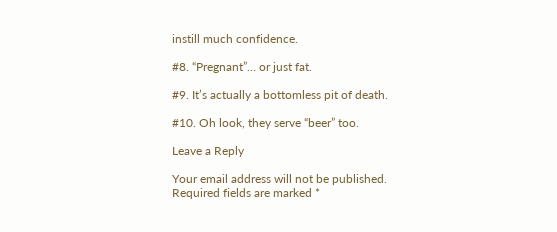instill much confidence.

#8. “Pregnant”… or just fat.

#9. It’s actually a bottomless pit of death.

#10. Oh look, they serve “beer” too.

Leave a Reply

Your email address will not be published. Required fields are marked *